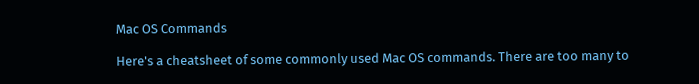Mac OS Commands

Here's a cheatsheet of some commonly used Mac OS commands. There are too many to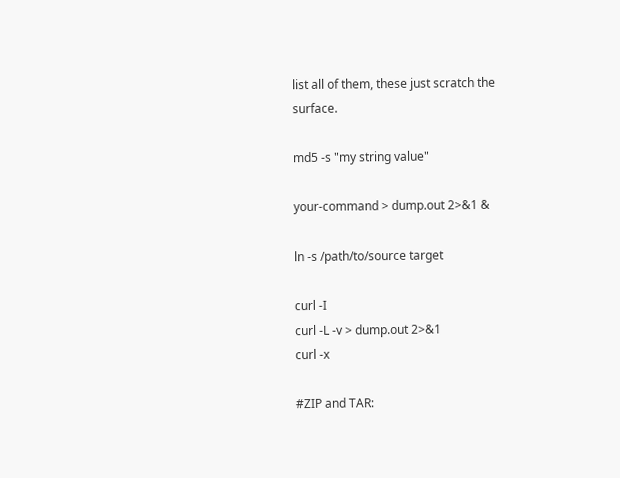list all of them, these just scratch the surface.

md5 -s "my string value"

your-command > dump.out 2>&1 &

ln -s /path/to/source target

curl -I
curl -L -v > dump.out 2>&1
curl -x

#ZIP and TAR: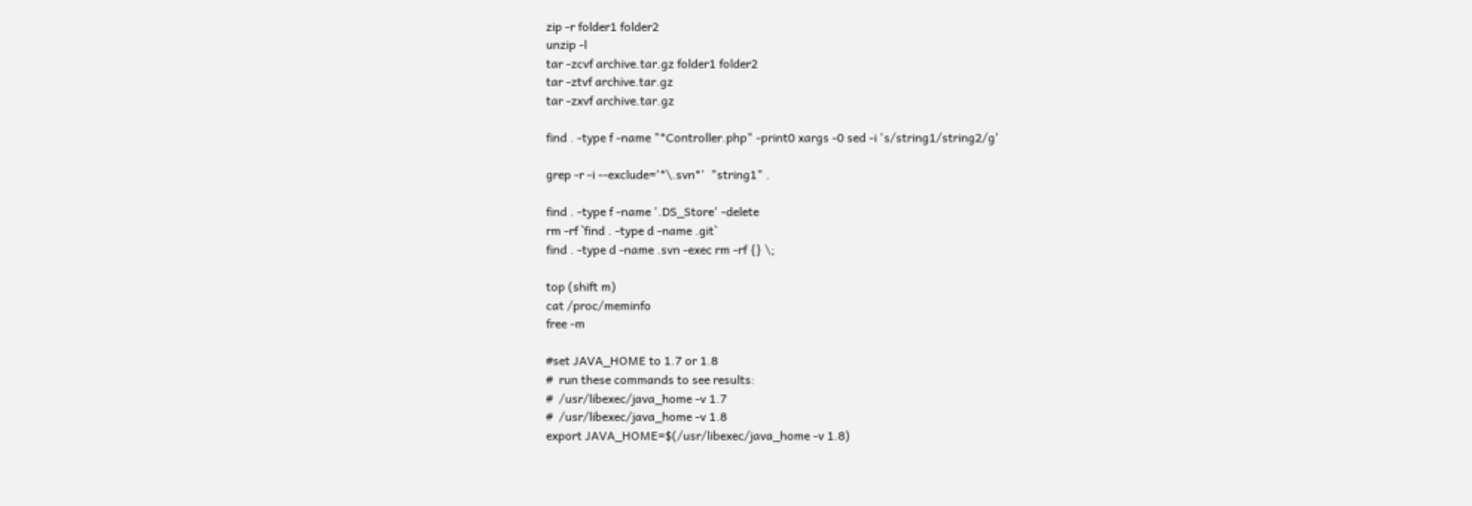zip -r folder1 folder2
unzip -l
tar -zcvf archive.tar.gz folder1 folder2
tar -ztvf archive.tar.gz
tar -zxvf archive.tar.gz

find . -type f -name "*Controller.php" -print0 xargs -0 sed -i 's/string1/string2/g'

grep -r -i --exclude='*\.svn*'  "string1" .

find . -type f -name '.DS_Store' -delete
rm -rf `find . -type d -name .git`
find . -type d -name .svn -exec rm -rf {} \;

top (shift m)
cat /proc/meminfo
free -m

#set JAVA_HOME to 1.7 or 1.8
#  run these commands to see results:
#  /usr/libexec/java_home -v 1.7
#  /usr/libexec/java_home -v 1.8
export JAVA_HOME=$(/usr/libexec/java_home -v 1.8)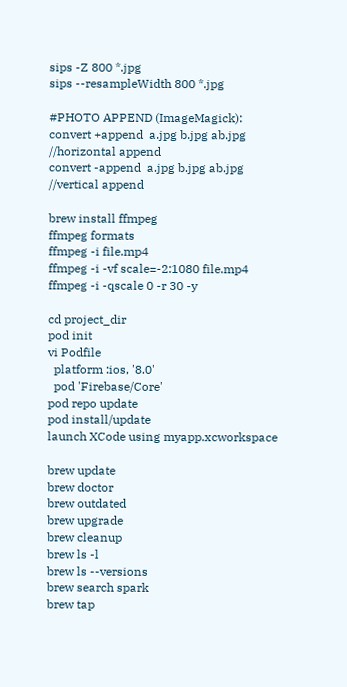sips -Z 800 *.jpg
sips --resampleWidth 800 *.jpg

#PHOTO APPEND (ImageMagick):
convert +append  a.jpg b.jpg ab.jpg  //horizontal append
convert -append  a.jpg b.jpg ab.jpg  //vertical append

brew install ffmpeg
ffmpeg formats
ffmpeg -i file.mp4
ffmpeg -i -vf scale=-2:1080 file.mp4
ffmpeg -i -qscale 0 -r 30 -y

cd project_dir
pod init
vi Podfile
  platform :ios, '8.0'
  pod 'Firebase/Core'
pod repo update
pod install/update
launch XCode using myapp.xcworkspace

brew update
brew doctor
brew outdated
brew upgrade
brew cleanup
brew ls -l
brew ls --versions
brew search spark
brew tap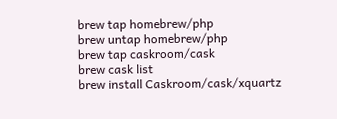brew tap homebrew/php
brew untap homebrew/php
brew tap caskroom/cask
brew cask list
brew install Caskroom/cask/xquartz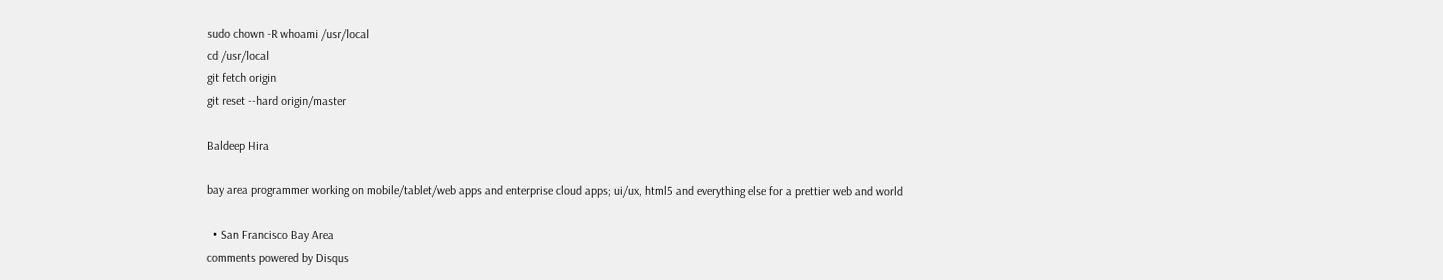sudo chown -R whoami /usr/local
cd /usr/local
git fetch origin
git reset --hard origin/master

Baldeep Hira

bay area programmer working on mobile/tablet/web apps and enterprise cloud apps; ui/ux, html5 and everything else for a prettier web and world

  • San Francisco Bay Area
comments powered by Disqus